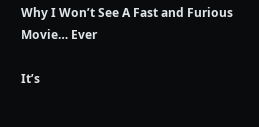Why I Won’t See A Fast and Furious Movie… Ever

It’s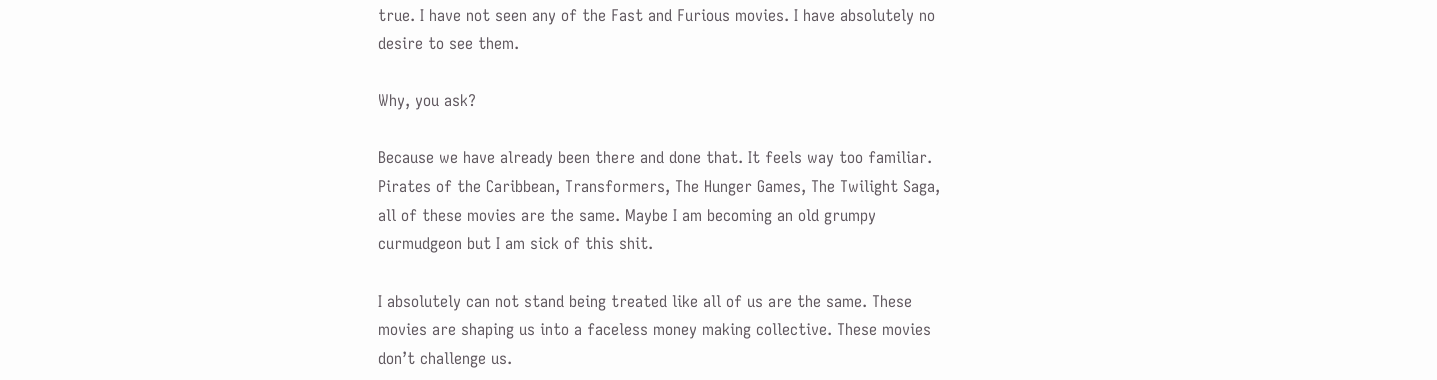true. I have not seen any of the Fast and Furious movies. I have absolutely no desire to see them.

Why, you ask?

Because we have already been there and done that. It feels way too familiar. Pirates of the Caribbean, Transformers, The Hunger Games, The Twilight Saga, all of these movies are the same. Maybe I am becoming an old grumpy curmudgeon but I am sick of this shit.

I absolutely can not stand being treated like all of us are the same. These movies are shaping us into a faceless money making collective. These movies don’t challenge us.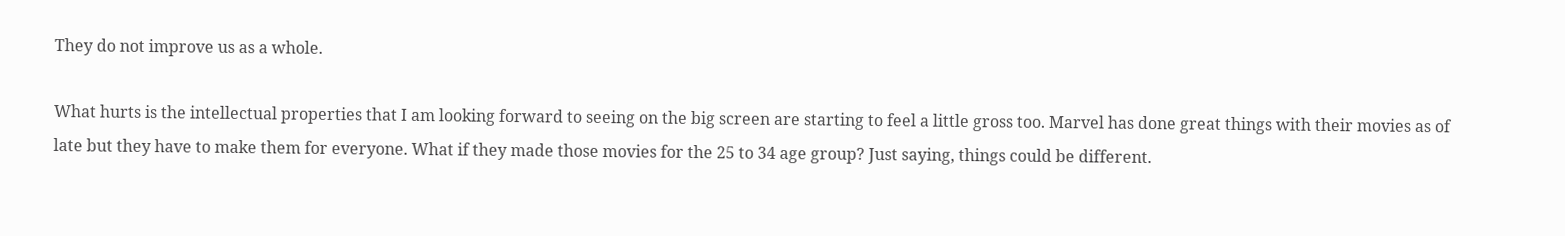They do not improve us as a whole.

What hurts is the intellectual properties that I am looking forward to seeing on the big screen are starting to feel a little gross too. Marvel has done great things with their movies as of late but they have to make them for everyone. What if they made those movies for the 25 to 34 age group? Just saying, things could be different.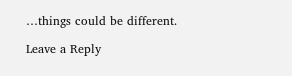…things could be different.

Leave a Reply